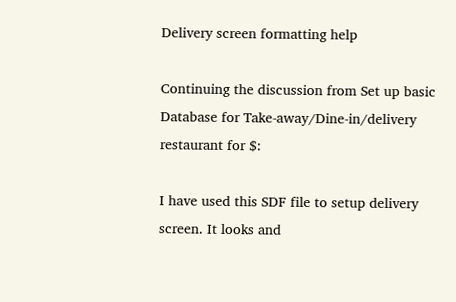Delivery screen formatting help

Continuing the discussion from Set up basic Database for Take-away/Dine-in/delivery restaurant for $:

I have used this SDF file to setup delivery screen. It looks and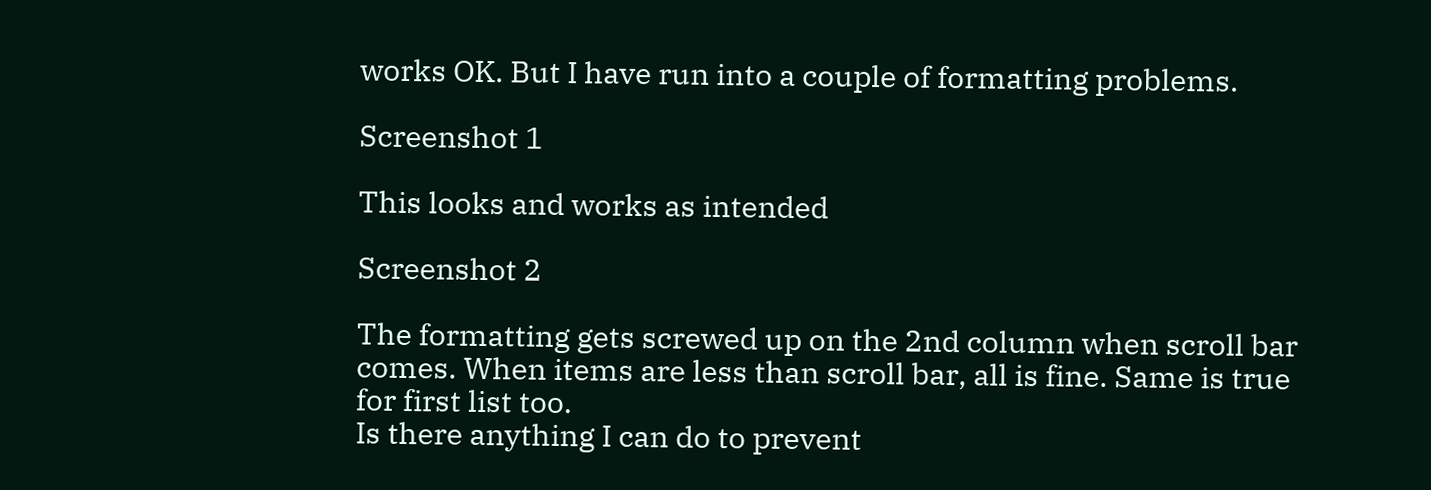works OK. But I have run into a couple of formatting problems.

Screenshot 1

This looks and works as intended

Screenshot 2

The formatting gets screwed up on the 2nd column when scroll bar comes. When items are less than scroll bar, all is fine. Same is true for first list too.
Is there anything I can do to prevent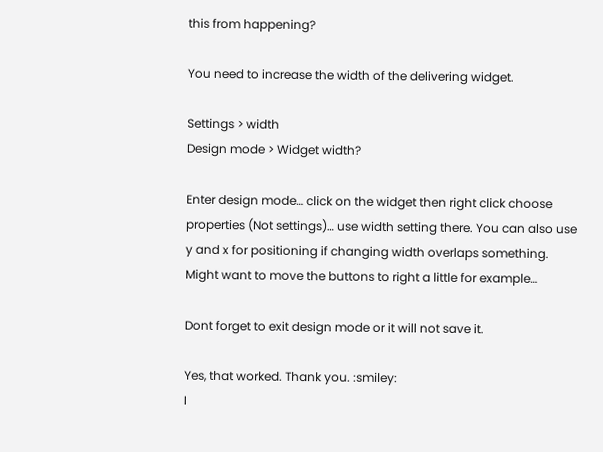this from happening?

You need to increase the width of the delivering widget.

Settings > width
Design mode > Widget width?

Enter design mode… click on the widget then right click choose properties (Not settings)… use width setting there. You can also use y and x for positioning if changing width overlaps something. Might want to move the buttons to right a little for example…

Dont forget to exit design mode or it will not save it.

Yes, that worked. Thank you. :smiley:
I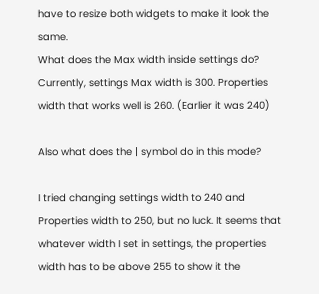have to resize both widgets to make it look the same.
What does the Max width inside settings do?
Currently, settings Max width is 300. Properties width that works well is 260. (Earlier it was 240)

Also what does the | symbol do in this mode?

I tried changing settings width to 240 and Properties width to 250, but no luck. It seems that whatever width I set in settings, the properties width has to be above 255 to show it the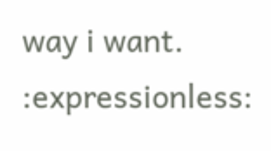way i want. :expressionless: